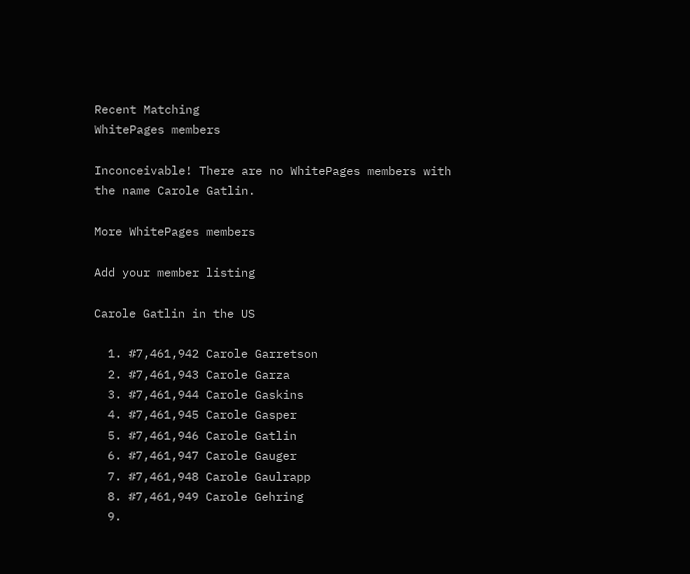Recent Matching
WhitePages members

Inconceivable! There are no WhitePages members with the name Carole Gatlin.

More WhitePages members

Add your member listing

Carole Gatlin in the US

  1. #7,461,942 Carole Garretson
  2. #7,461,943 Carole Garza
  3. #7,461,944 Carole Gaskins
  4. #7,461,945 Carole Gasper
  5. #7,461,946 Carole Gatlin
  6. #7,461,947 Carole Gauger
  7. #7,461,948 Carole Gaulrapp
  8. #7,461,949 Carole Gehring
  9.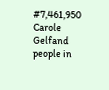#7,461,950 Carole Gelfand
people in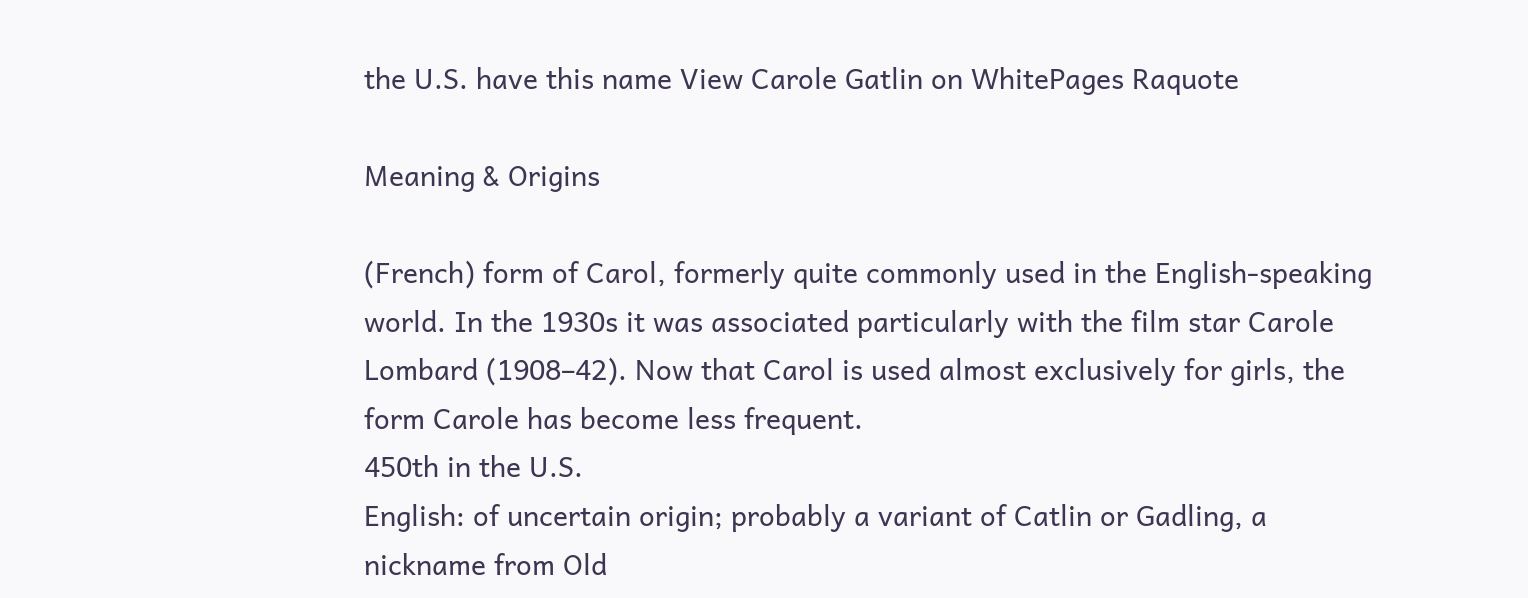the U.S. have this name View Carole Gatlin on WhitePages Raquote

Meaning & Origins

(French) form of Carol, formerly quite commonly used in the English-speaking world. In the 1930s it was associated particularly with the film star Carole Lombard (1908–42). Now that Carol is used almost exclusively for girls, the form Carole has become less frequent.
450th in the U.S.
English: of uncertain origin; probably a variant of Catlin or Gadling, a nickname from Old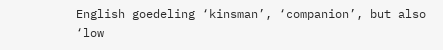English goedeling ‘kinsman’, ‘companion’, but also ‘low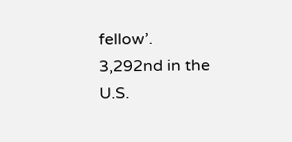fellow’.
3,292nd in the U.S.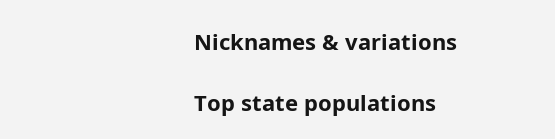Nicknames & variations

Top state populations